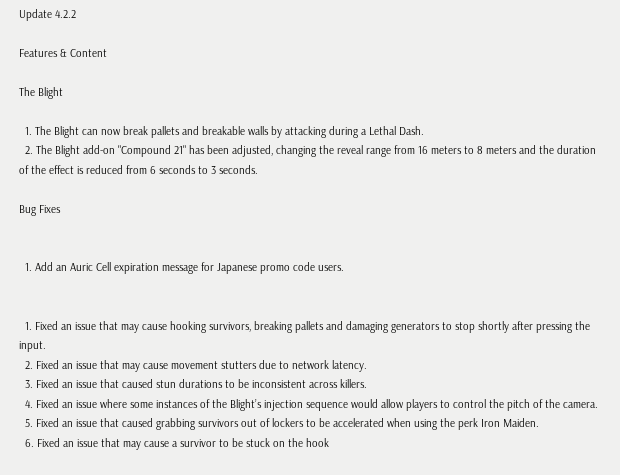Update 4.2.2

Features & Content

The Blight

  1. The Blight can now break pallets and breakable walls by attacking during a Lethal Dash.
  2. The Blight add-on "Compound 21" has been adjusted, changing the reveal range from 16 meters to 8 meters and the duration of the effect is reduced from 6 seconds to 3 seconds.

Bug Fixes


  1. Add an Auric Cell expiration message for Japanese promo code users.


  1. Fixed an issue that may cause hooking survivors, breaking pallets and damaging generators to stop shortly after pressing the input.
  2. Fixed an issue that may cause movement stutters due to network latency.
  3. Fixed an issue that caused stun durations to be inconsistent across killers.
  4. Fixed an issue where some instances of the Blight’s injection sequence would allow players to control the pitch of the camera.
  5. Fixed an issue that caused grabbing survivors out of lockers to be accelerated when using the perk Iron Maiden.
  6. Fixed an issue that may cause a survivor to be stuck on the hook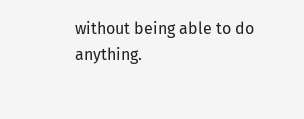without being able to do anything.